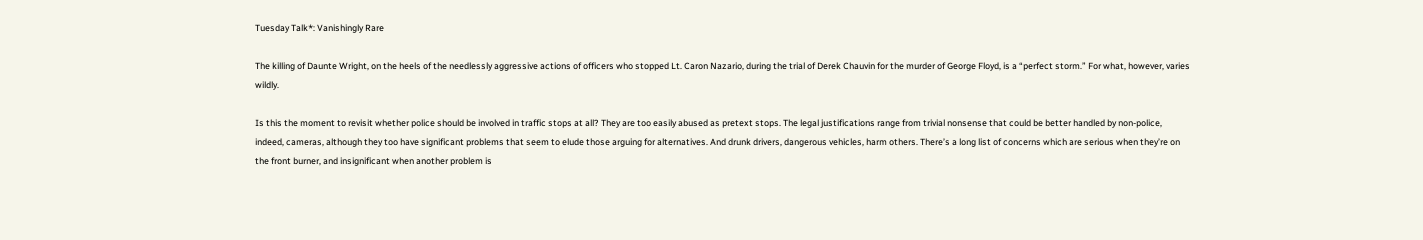Tuesday Talk*: Vanishingly Rare

The killing of Daunte Wright, on the heels of the needlessly aggressive actions of officers who stopped Lt. Caron Nazario, during the trial of Derek Chauvin for the murder of George Floyd, is a “perfect storm.” For what, however, varies wildly.

Is this the moment to revisit whether police should be involved in traffic stops at all? They are too easily abused as pretext stops. The legal justifications range from trivial nonsense that could be better handled by non-police, indeed, cameras, although they too have significant problems that seem to elude those arguing for alternatives. And drunk drivers, dangerous vehicles, harm others. There’s a long list of concerns which are serious when they’re on the front burner, and insignificant when another problem is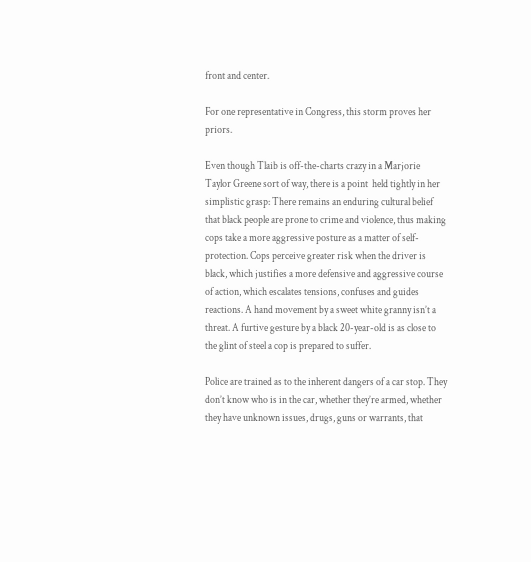front and center.

For one representative in Congress, this storm proves her priors.

Even though Tlaib is off-the-charts crazy in a Marjorie Taylor Greene sort of way, there is a point  held tightly in her simplistic grasp: There remains an enduring cultural belief that black people are prone to crime and violence, thus making cops take a more aggressive posture as a matter of self-protection. Cops perceive greater risk when the driver is black, which justifies a more defensive and aggressive course of action, which escalates tensions, confuses and guides reactions. A hand movement by a sweet white granny isn’t a threat. A furtive gesture by a black 20-year-old is as close to the glint of steel a cop is prepared to suffer.

Police are trained as to the inherent dangers of a car stop. They don’t know who is in the car, whether they’re armed, whether they have unknown issues, drugs, guns or warrants, that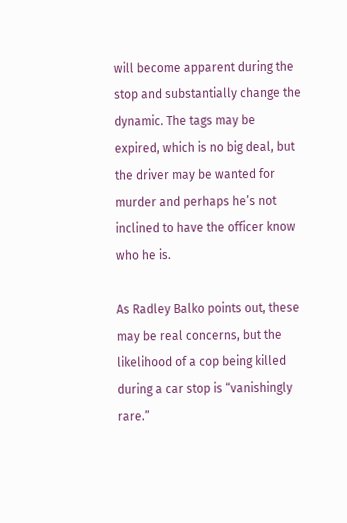will become apparent during the stop and substantially change the dynamic. The tags may be expired, which is no big deal, but the driver may be wanted for murder and perhaps he’s not inclined to have the officer know who he is.

As Radley Balko points out, these may be real concerns, but the likelihood of a cop being killed during a car stop is “vanishingly rare.”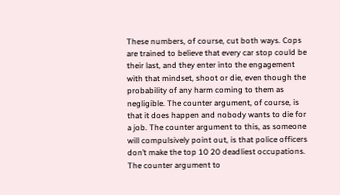These numbers, of course, cut both ways. Cops are trained to believe that every car stop could be their last, and they enter into the engagement with that mindset, shoot or die, even though the probability of any harm coming to them as negligible. The counter argument, of course, is that it does happen and nobody wants to die for a job. The counter argument to this, as someone will compulsively point out, is that police officers don’t make the top 10 20 deadliest occupations. The counter argument to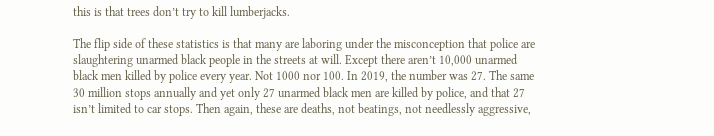this is that trees don’t try to kill lumberjacks.

The flip side of these statistics is that many are laboring under the misconception that police are slaughtering unarmed black people in the streets at will. Except there aren’t 10,000 unarmed black men killed by police every year. Not 1000 nor 100. In 2019, the number was 27. The same 30 million stops annually and yet only 27 unarmed black men are killed by police, and that 27 isn’t limited to car stops. Then again, these are deaths, not beatings, not needlessly aggressive,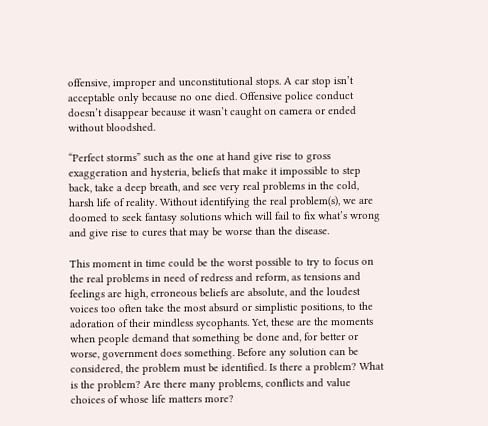offensive, improper and unconstitutional stops. A car stop isn’t acceptable only because no one died. Offensive police conduct doesn’t disappear because it wasn’t caught on camera or ended without bloodshed.

“Perfect storms” such as the one at hand give rise to gross exaggeration and hysteria, beliefs that make it impossible to step back, take a deep breath, and see very real problems in the cold, harsh life of reality. Without identifying the real problem(s), we are doomed to seek fantasy solutions which will fail to fix what’s wrong and give rise to cures that may be worse than the disease.

This moment in time could be the worst possible to try to focus on the real problems in need of redress and reform, as tensions and feelings are high, erroneous beliefs are absolute, and the loudest voices too often take the most absurd or simplistic positions, to the adoration of their mindless sycophants. Yet, these are the moments when people demand that something be done and, for better or worse, government does something. Before any solution can be considered, the problem must be identified. Is there a problem? What is the problem? Are there many problems, conflicts and value choices of whose life matters more?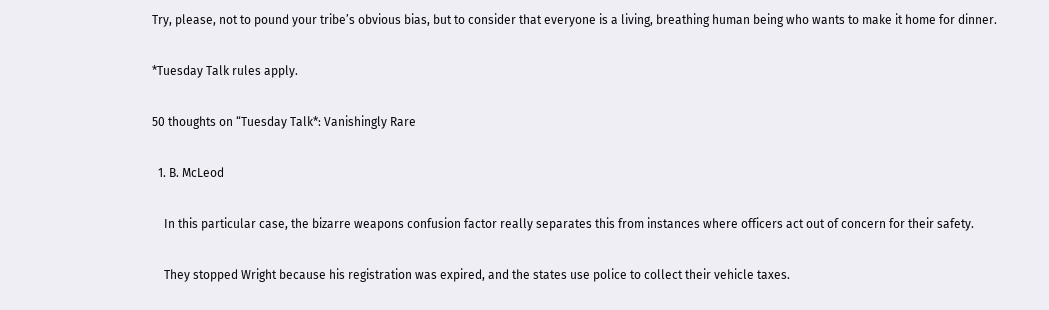Try, please, not to pound your tribe’s obvious bias, but to consider that everyone is a living, breathing human being who wants to make it home for dinner.

*Tuesday Talk rules apply.

50 thoughts on “Tuesday Talk*: Vanishingly Rare

  1. B. McLeod

    In this particular case, the bizarre weapons confusion factor really separates this from instances where officers act out of concern for their safety.

    They stopped Wright because his registration was expired, and the states use police to collect their vehicle taxes.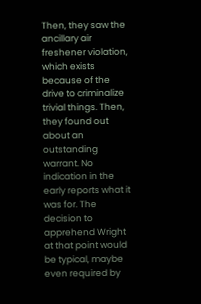Then, they saw the ancillary air freshener violation, which exists because of the drive to criminalize trivial things. Then, they found out about an outstanding warrant. No indication in the early reports what it was for. The decision to apprehend Wright at that point would be typical, maybe even required by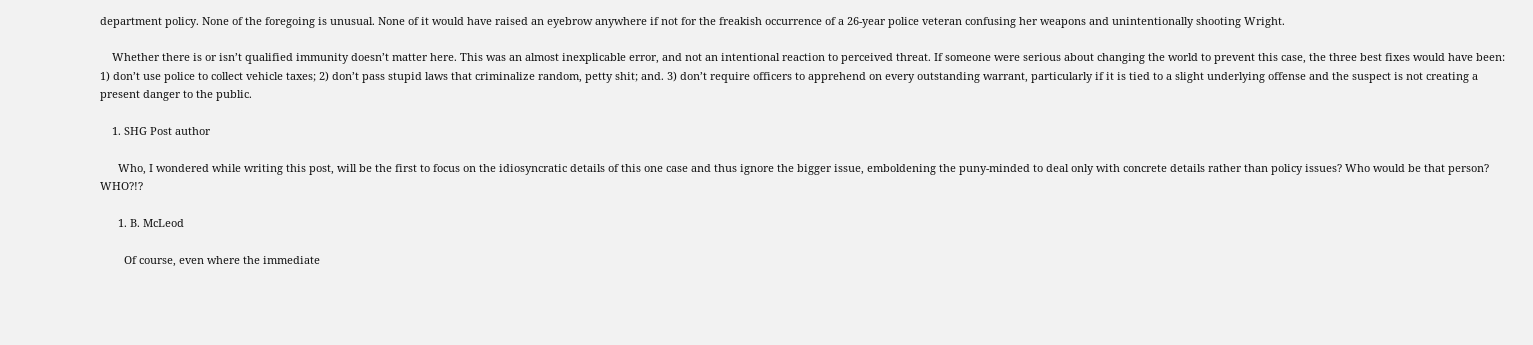department policy. None of the foregoing is unusual. None of it would have raised an eyebrow anywhere if not for the freakish occurrence of a 26-year police veteran confusing her weapons and unintentionally shooting Wright.

    Whether there is or isn’t qualified immunity doesn’t matter here. This was an almost inexplicable error, and not an intentional reaction to perceived threat. If someone were serious about changing the world to prevent this case, the three best fixes would have been: 1) don’t use police to collect vehicle taxes; 2) don’t pass stupid laws that criminalize random, petty shit; and. 3) don’t require officers to apprehend on every outstanding warrant, particularly if it is tied to a slight underlying offense and the suspect is not creating a present danger to the public.

    1. SHG Post author

      Who, I wondered while writing this post, will be the first to focus on the idiosyncratic details of this one case and thus ignore the bigger issue, emboldening the puny-minded to deal only with concrete details rather than policy issues? Who would be that person? WHO?!?

      1. B. McLeod

        Of course, even where the immediate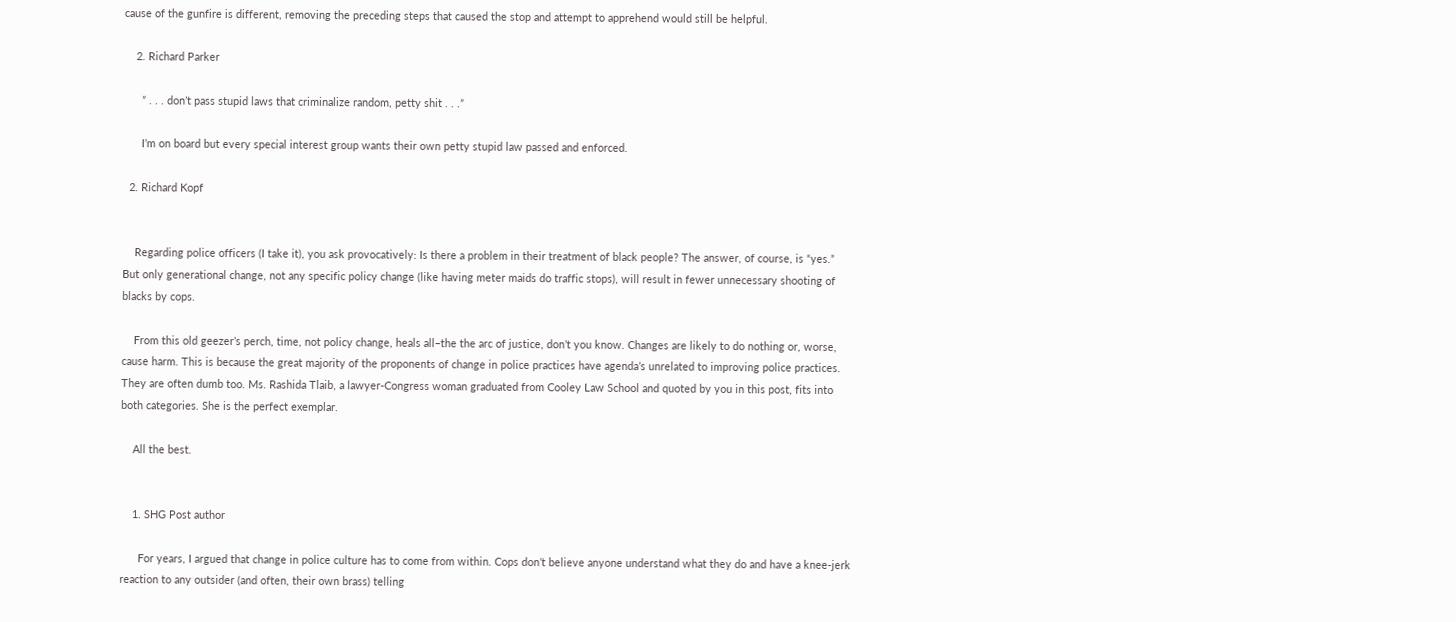cause of the gunfire is different, removing the preceding steps that caused the stop and attempt to apprehend would still be helpful.

    2. Richard Parker

      ” . . . don’t pass stupid laws that criminalize random, petty shit . . .”

      I’m on board but every special interest group wants their own petty stupid law passed and enforced.

  2. Richard Kopf


    Regarding police officers (I take it), you ask provocatively: Is there a problem in their treatment of black people? The answer, of course, is “yes.” But only generational change, not any specific policy change (like having meter maids do traffic stops), will result in fewer unnecessary shooting of blacks by cops.

    From this old geezer’s perch, time, not policy change, heals all–the the arc of justice, don’t you know. Changes are likely to do nothing or, worse, cause harm. This is because the great majority of the proponents of change in police practices have agenda’s unrelated to improving police practices. They are often dumb too. Ms. Rashida Tlaib, a lawyer-Congress woman graduated from Cooley Law School and quoted by you in this post, fits into both categories. She is the perfect exemplar.

    All the best.


    1. SHG Post author

      For years, I argued that change in police culture has to come from within. Cops don’t believe anyone understand what they do and have a knee-jerk reaction to any outsider (and often, their own brass) telling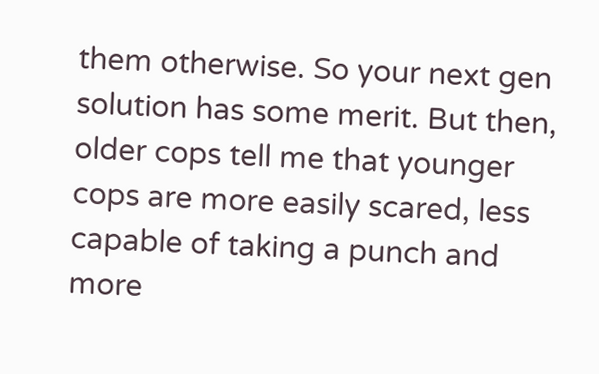them otherwise. So your next gen solution has some merit. But then, older cops tell me that younger cops are more easily scared, less capable of taking a punch and more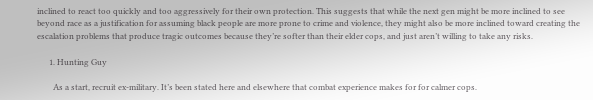inclined to react too quickly and too aggressively for their own protection. This suggests that while the next gen might be more inclined to see beyond race as a justification for assuming black people are more prone to crime and violence, they might also be more inclined toward creating the escalation problems that produce tragic outcomes because they’re softer than their elder cops, and just aren’t willing to take any risks.

      1. Hunting Guy

        As a start, recruit ex-military. It’s been stated here and elsewhere that combat experience makes for for calmer cops.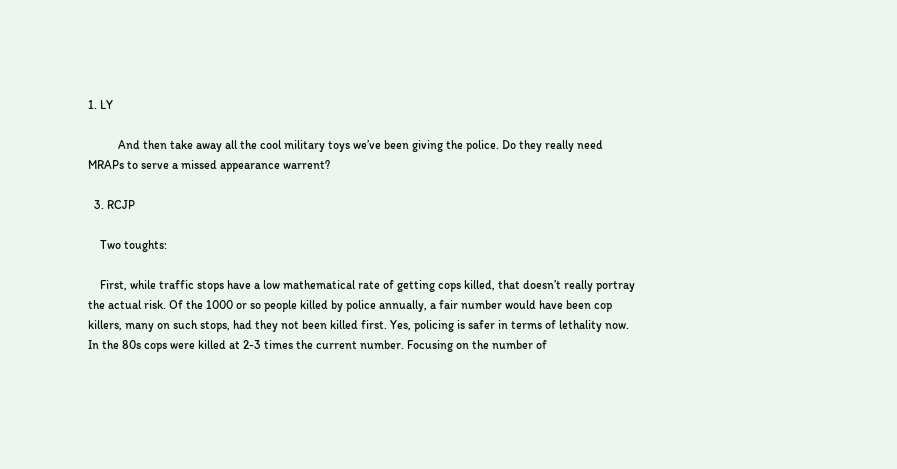1. LY

          And then take away all the cool military toys we’ve been giving the police. Do they really need MRAPs to serve a missed appearance warrent?

  3. RCJP

    Two toughts:

    First, while traffic stops have a low mathematical rate of getting cops killed, that doesn’t really portray the actual risk. Of the 1000 or so people killed by police annually, a fair number would have been cop killers, many on such stops, had they not been killed first. Yes, policing is safer in terms of lethality now. In the 80s cops were killed at 2-3 times the current number. Focusing on the number of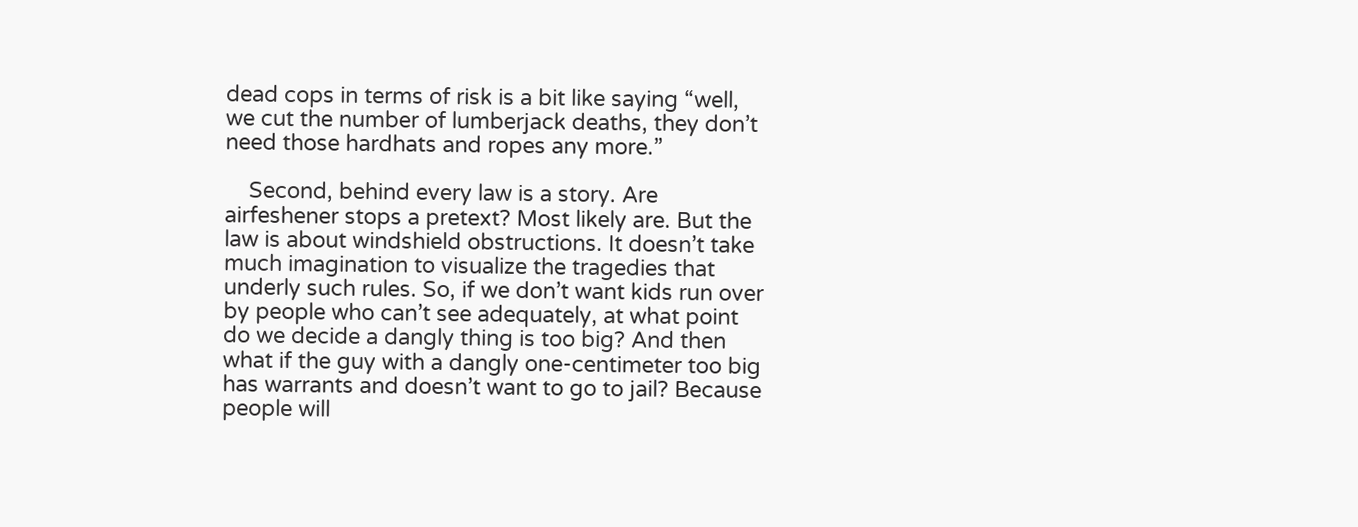dead cops in terms of risk is a bit like saying “well, we cut the number of lumberjack deaths, they don’t need those hardhats and ropes any more.”

    Second, behind every law is a story. Are airfeshener stops a pretext? Most likely are. But the law is about windshield obstructions. It doesn’t take much imagination to visualize the tragedies that underly such rules. So, if we don’t want kids run over by people who can’t see adequately, at what point do we decide a dangly thing is too big? And then what if the guy with a dangly one-centimeter too big has warrants and doesn’t want to go to jail? Because people will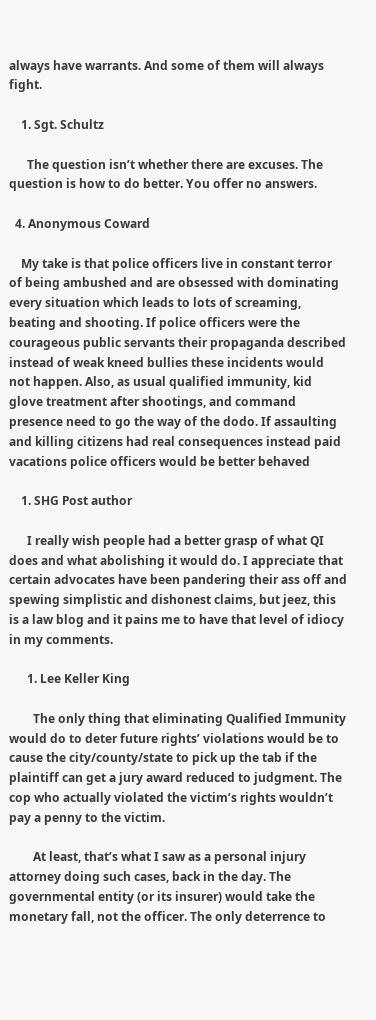always have warrants. And some of them will always fight.

    1. Sgt. Schultz

      The question isn’t whether there are excuses. The question is how to do better. You offer no answers.

  4. Anonymous Coward

    My take is that police officers live in constant terror of being ambushed and are obsessed with dominating every situation which leads to lots of screaming, beating and shooting. If police officers were the courageous public servants their propaganda described instead of weak kneed bullies these incidents would not happen. Also, as usual qualified immunity, kid glove treatment after shootings, and command presence need to go the way of the dodo. If assaulting and killing citizens had real consequences instead paid vacations police officers would be better behaved

    1. SHG Post author

      I really wish people had a better grasp of what QI does and what abolishing it would do. I appreciate that certain advocates have been pandering their ass off and spewing simplistic and dishonest claims, but jeez, this is a law blog and it pains me to have that level of idiocy in my comments.

      1. Lee Keller King

        The only thing that eliminating Qualified Immunity would do to deter future rights’ violations would be to cause the city/county/state to pick up the tab if the plaintiff can get a jury award reduced to judgment. The cop who actually violated the victim’s rights wouldn’t pay a penny to the victim.

        At least, that’s what I saw as a personal injury attorney doing such cases, back in the day. The governmental entity (or its insurer) would take the monetary fall, not the officer. The only deterrence to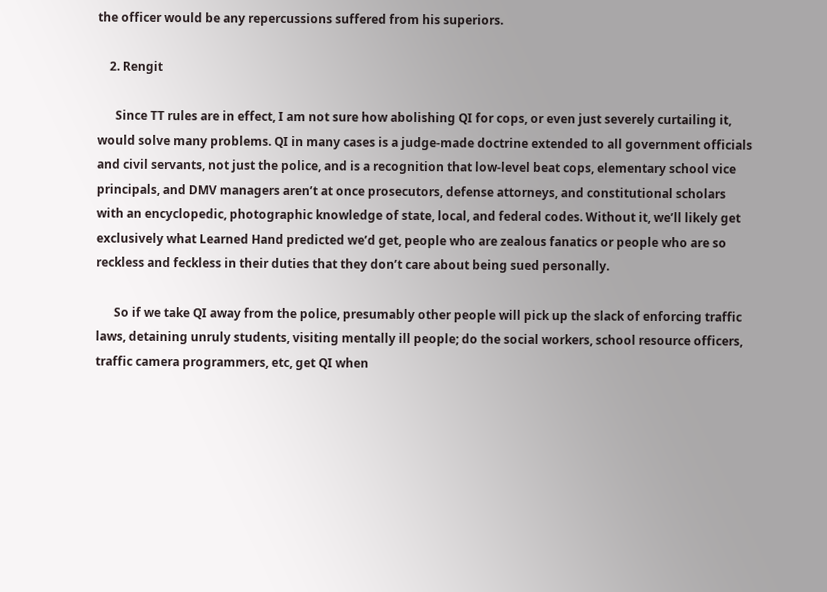the officer would be any repercussions suffered from his superiors.

    2. Rengit

      Since TT rules are in effect, I am not sure how abolishing QI for cops, or even just severely curtailing it, would solve many problems. QI in many cases is a judge-made doctrine extended to all government officials and civil servants, not just the police, and is a recognition that low-level beat cops, elementary school vice principals, and DMV managers aren’t at once prosecutors, defense attorneys, and constitutional scholars with an encyclopedic, photographic knowledge of state, local, and federal codes. Without it, we’ll likely get exclusively what Learned Hand predicted we’d get, people who are zealous fanatics or people who are so reckless and feckless in their duties that they don’t care about being sued personally.

      So if we take QI away from the police, presumably other people will pick up the slack of enforcing traffic laws, detaining unruly students, visiting mentally ill people; do the social workers, school resource officers, traffic camera programmers, etc, get QI when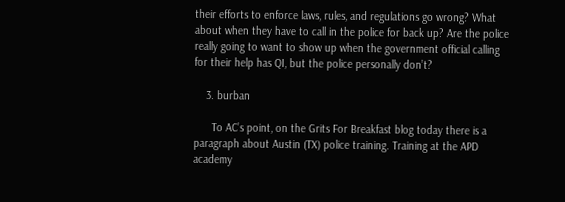their efforts to enforce laws, rules, and regulations go wrong? What about when they have to call in the police for back up? Are the police really going to want to show up when the government official calling for their help has QI, but the police personally don’t?

    3. burban

      To AC’s point, on the Grits For Breakfast blog today there is a paragraph about Austin (TX) police training. Training at the APD academy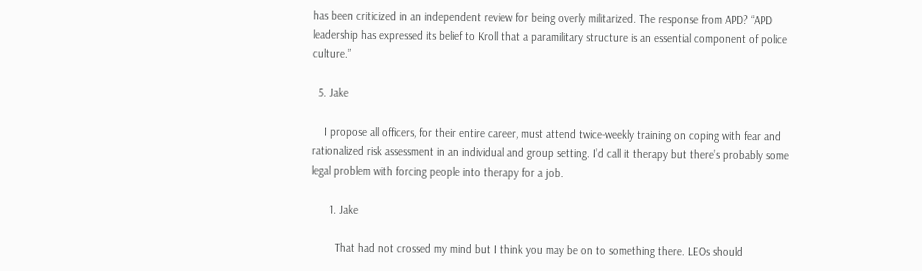has been criticized in an independent review for being overly militarized. The response from APD? “APD leadership has expressed its belief to Kroll that a paramilitary structure is an essential component of police culture.”

  5. Jake

    I propose all officers, for their entire career, must attend twice-weekly training on coping with fear and rationalized risk assessment in an individual and group setting. I’d call it therapy but there’s probably some legal problem with forcing people into therapy for a job.

      1. Jake

        That had not crossed my mind but I think you may be on to something there. LEOs should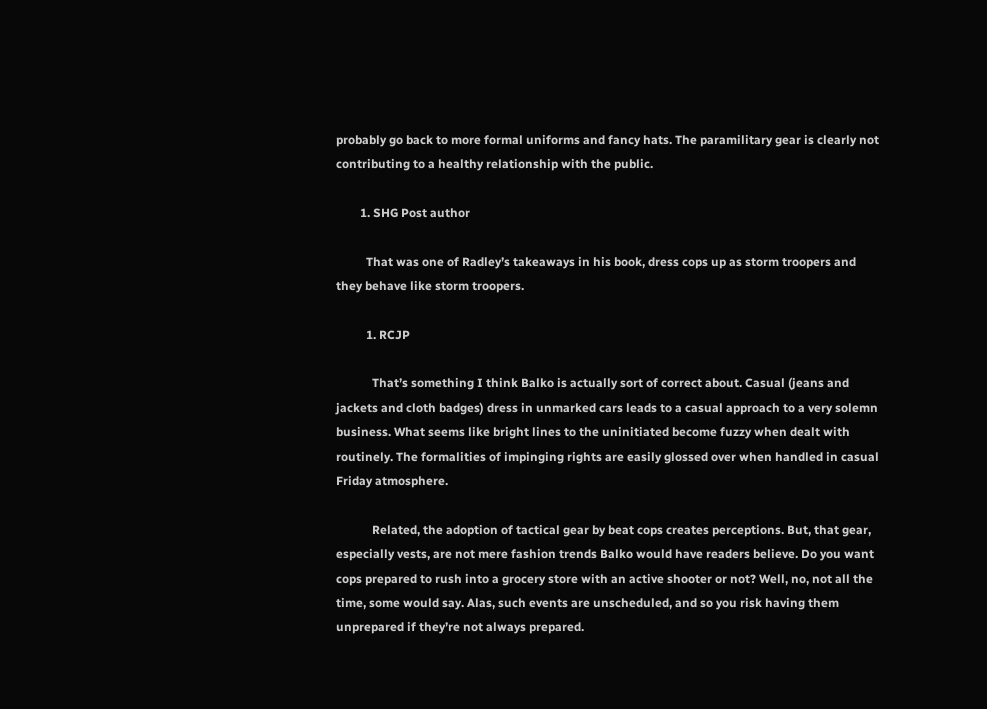probably go back to more formal uniforms and fancy hats. The paramilitary gear is clearly not contributing to a healthy relationship with the public.

        1. SHG Post author

          That was one of Radley’s takeaways in his book, dress cops up as storm troopers and they behave like storm troopers.

          1. RCJP

            That’s something I think Balko is actually sort of correct about. Casual (jeans and jackets and cloth badges) dress in unmarked cars leads to a casual approach to a very solemn business. What seems like bright lines to the uninitiated become fuzzy when dealt with routinely. The formalities of impinging rights are easily glossed over when handled in casual Friday atmosphere.

            Related, the adoption of tactical gear by beat cops creates perceptions. But, that gear, especially vests, are not mere fashion trends Balko would have readers believe. Do you want cops prepared to rush into a grocery store with an active shooter or not? Well, no, not all the time, some would say. Alas, such events are unscheduled, and so you risk having them unprepared if they’re not always prepared.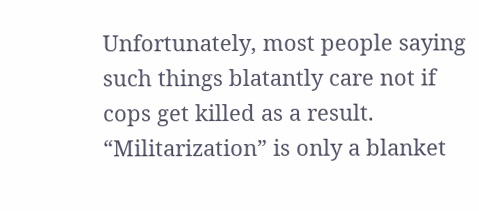Unfortunately, most people saying such things blatantly care not if cops get killed as a result. “Militarization” is only a blanket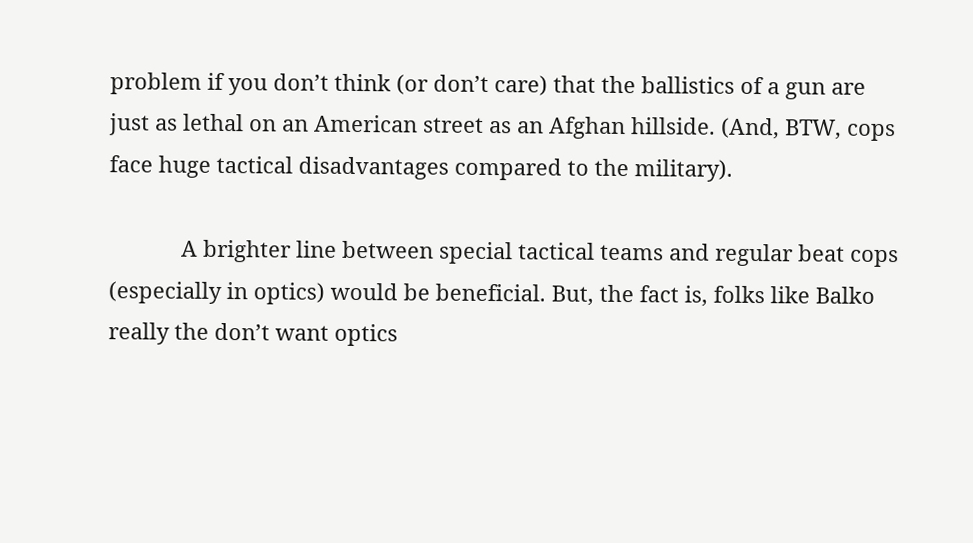problem if you don’t think (or don’t care) that the ballistics of a gun are just as lethal on an American street as an Afghan hillside. (And, BTW, cops face huge tactical disadvantages compared to the military).

            A brighter line between special tactical teams and regular beat cops (especially in optics) would be beneficial. But, the fact is, folks like Balko really the don’t want optics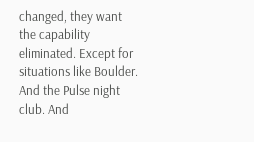changed, they want the capability eliminated. Except for situations like Boulder. And the Pulse night club. And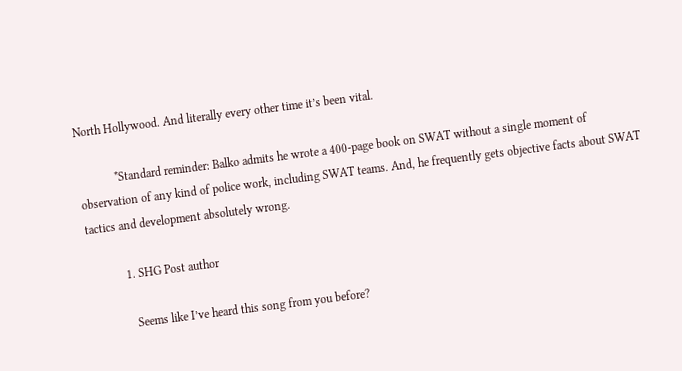North Hollywood. And literally every other time it’s been vital.

            *Standard reminder: Balko admits he wrote a 400-page book on SWAT without a single moment of observation of any kind of police work, including SWAT teams. And, he frequently gets objective facts about SWAT tactics and development absolutely wrong.

            1. SHG Post author

              Seems like I’ve heard this song from you before?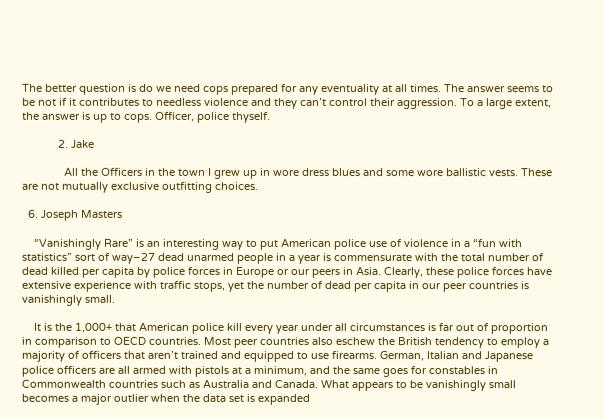The better question is do we need cops prepared for any eventuality at all times. The answer seems to be not if it contributes to needless violence and they can’t control their aggression. To a large extent, the answer is up to cops. Officer, police thyself.

            2. Jake

              All the Officers in the town I grew up in wore dress blues and some wore ballistic vests. These are not mutually exclusive outfitting choices.

  6. Joseph Masters

    “Vanishingly Rare” is an interesting way to put American police use of violence in a “fun with statistics” sort of way–27 dead unarmed people in a year is commensurate with the total number of dead killed per capita by police forces in Europe or our peers in Asia. Clearly, these police forces have extensive experience with traffic stops, yet the number of dead per capita in our peer countries is vanishingly small.

    It is the 1,000+ that American police kill every year under all circumstances is far out of proportion in comparison to OECD countries. Most peer countries also eschew the British tendency to employ a majority of officers that aren’t trained and equipped to use firearms. German, Italian and Japanese police officers are all armed with pistols at a minimum, and the same goes for constables in Commonwealth countries such as Australia and Canada. What appears to be vanishingly small becomes a major outlier when the data set is expanded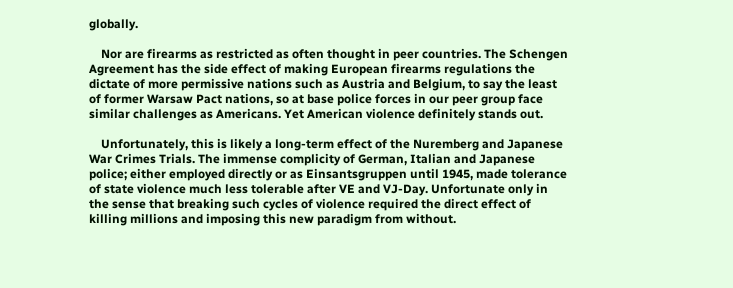globally.

    Nor are firearms as restricted as often thought in peer countries. The Schengen Agreement has the side effect of making European firearms regulations the dictate of more permissive nations such as Austria and Belgium, to say the least of former Warsaw Pact nations, so at base police forces in our peer group face similar challenges as Americans. Yet American violence definitely stands out.

    Unfortunately, this is likely a long-term effect of the Nuremberg and Japanese War Crimes Trials. The immense complicity of German, Italian and Japanese police; either employed directly or as Einsantsgruppen until 1945, made tolerance of state violence much less tolerable after VE and VJ-Day. Unfortunate only in the sense that breaking such cycles of violence required the direct effect of killing millions and imposing this new paradigm from without.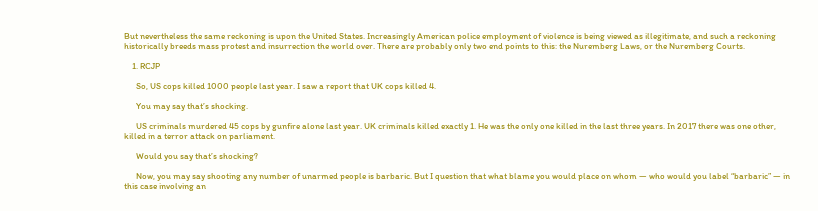But nevertheless the same reckoning is upon the United States. Increasingly American police employment of violence is being viewed as illegitimate, and such a reckoning historically breeds mass protest and insurrection the world over. There are probably only two end points to this: the Nuremberg Laws, or the Nuremberg Courts.

    1. RCJP

      So, US cops killed 1000 people last year. I saw a report that UK cops killed 4.

      You may say that’s shocking.

      US criminals murdered 45 cops by gunfire alone last year. UK criminals killed exactly 1. He was the only one killed in the last three years. In 2017 there was one other, killed in a terror attack on parliament.

      Would you say that’s shocking?

      Now, you may say shooting any number of unarmed people is barbaric. But I question that what blame you would place on whom — who would you label “barbaric” — in this case involving an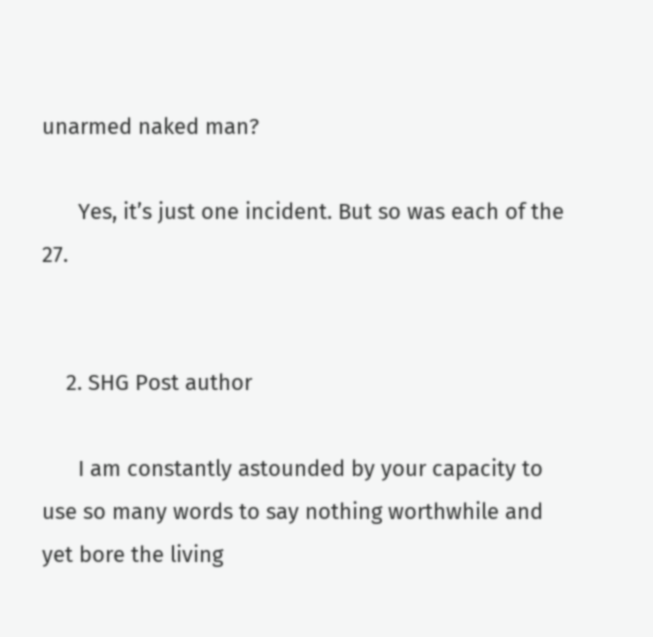unarmed naked man?

      Yes, it’s just one incident. But so was each of the 27.


    2. SHG Post author

      I am constantly astounded by your capacity to use so many words to say nothing worthwhile and yet bore the living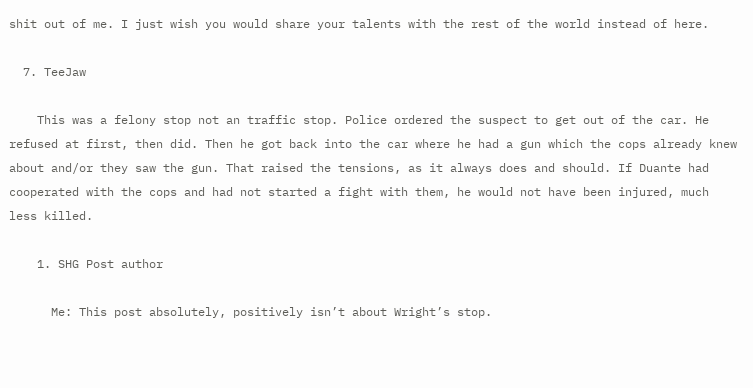shit out of me. I just wish you would share your talents with the rest of the world instead of here.

  7. TeeJaw

    This was a felony stop not an traffic stop. Police ordered the suspect to get out of the car. He refused at first, then did. Then he got back into the car where he had a gun which the cops already knew about and/or they saw the gun. That raised the tensions, as it always does and should. If Duante had cooperated with the cops and had not started a fight with them, he would not have been injured, much less killed.

    1. SHG Post author

      Me: This post absolutely, positively isn’t about Wright’s stop.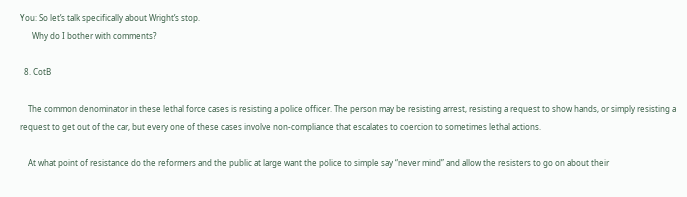You: So let’s talk specifically about Wright’s stop.
      Why do I bother with comments?

  8. CotB

    The common denominator in these lethal force cases is resisting a police officer. The person may be resisting arrest, resisting a request to show hands, or simply resisting a request to get out of the car, but every one of these cases involve non-compliance that escalates to coercion to sometimes lethal actions.

    At what point of resistance do the reformers and the public at large want the police to simple say “never mind” and allow the resisters to go on about their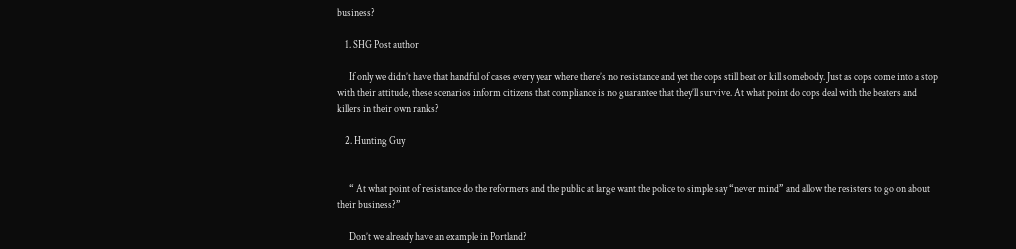business?

    1. SHG Post author

      If only we didn’t have that handful of cases every year where there’s no resistance and yet the cops still beat or kill somebody. Just as cops come into a stop with their attitude, these scenarios inform citizens that compliance is no guarantee that they’ll survive. At what point do cops deal with the beaters and killers in their own ranks?

    2. Hunting Guy


      “ At what point of resistance do the reformers and the public at large want the police to simple say “never mind” and allow the resisters to go on about their business?”

      Don’t we already have an example in Portland?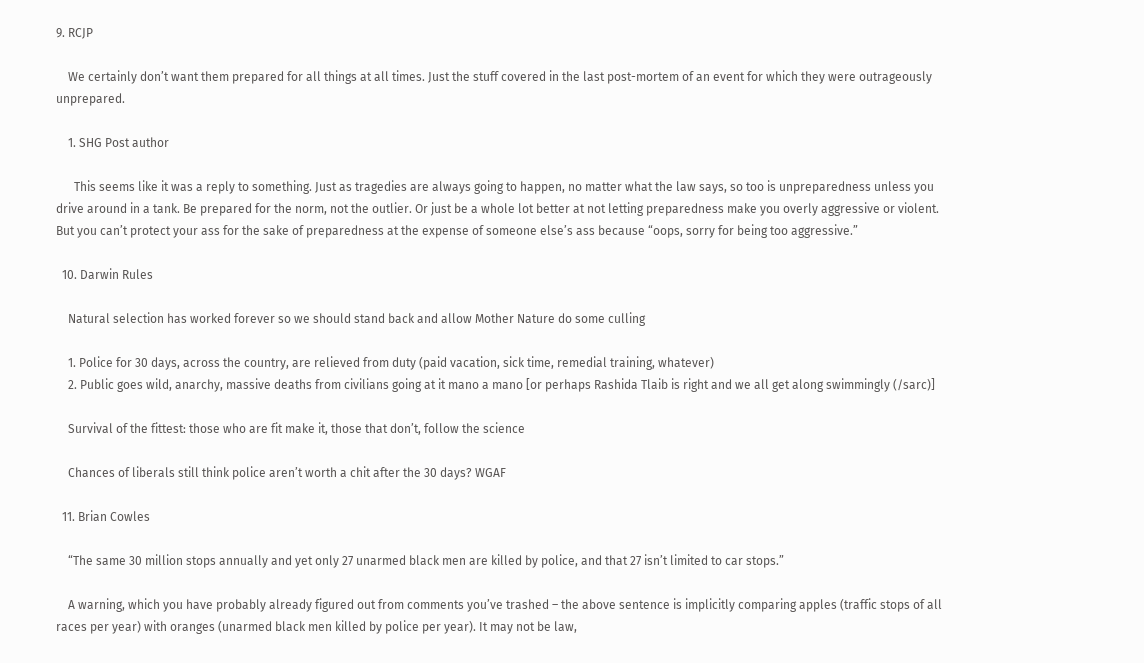9. RCJP

    We certainly don’t want them prepared for all things at all times. Just the stuff covered in the last post-mortem of an event for which they were outrageously unprepared.

    1. SHG Post author

      This seems like it was a reply to something. Just as tragedies are always going to happen, no matter what the law says, so too is unpreparedness unless you drive around in a tank. Be prepared for the norm, not the outlier. Or just be a whole lot better at not letting preparedness make you overly aggressive or violent. But you can’t protect your ass for the sake of preparedness at the expense of someone else’s ass because “oops, sorry for being too aggressive.”

  10. Darwin Rules

    Natural selection has worked forever so we should stand back and allow Mother Nature do some culling

    1. Police for 30 days, across the country, are relieved from duty (paid vacation, sick time, remedial training, whatever)
    2. Public goes wild, anarchy, massive deaths from civilians going at it mano a mano [or perhaps Rashida Tlaib is right and we all get along swimmingly (/sarc)]

    Survival of the fittest: those who are fit make it, those that don’t, follow the science

    Chances of liberals still think police aren’t worth a chit after the 30 days? WGAF

  11. Brian Cowles

    “The same 30 million stops annually and yet only 27 unarmed black men are killed by police, and that 27 isn’t limited to car stops.”

    A warning, which you have probably already figured out from comments you’ve trashed – the above sentence is implicitly comparing apples (traffic stops of all races per year) with oranges (unarmed black men killed by police per year). It may not be law,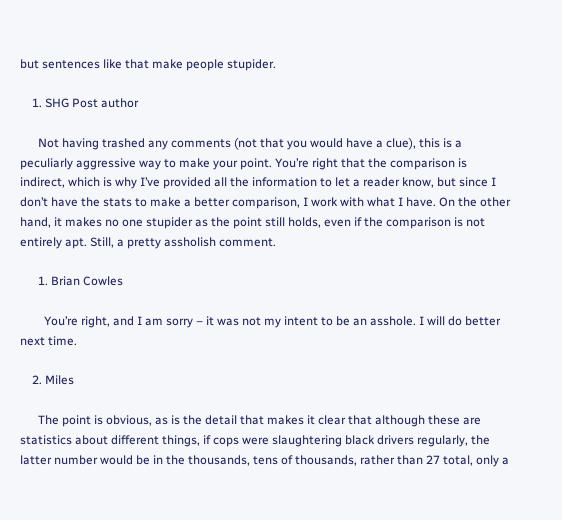but sentences like that make people stupider.

    1. SHG Post author

      Not having trashed any comments (not that you would have a clue), this is a peculiarly aggressive way to make your point. You’re right that the comparison is indirect, which is why I’ve provided all the information to let a reader know, but since I don’t have the stats to make a better comparison, I work with what I have. On the other hand, it makes no one stupider as the point still holds, even if the comparison is not entirely apt. Still, a pretty assholish comment.

      1. Brian Cowles

        You’re right, and I am sorry – it was not my intent to be an asshole. I will do better next time.

    2. Miles

      The point is obvious, as is the detail that makes it clear that although these are statistics about different things, if cops were slaughtering black drivers regularly, the latter number would be in the thousands, tens of thousands, rather than 27 total, only a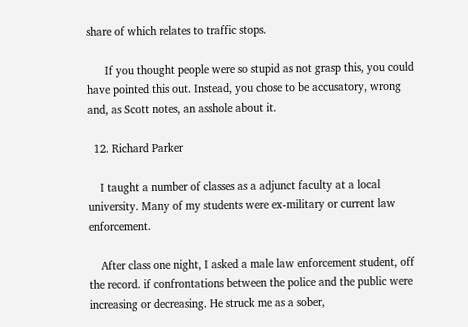share of which relates to traffic stops.

      If you thought people were so stupid as not grasp this, you could have pointed this out. Instead, you chose to be accusatory, wrong and, as Scott notes, an asshole about it.

  12. Richard Parker

    I taught a number of classes as a adjunct faculty at a local university. Many of my students were ex-military or current law enforcement.

    After class one night, I asked a male law enforcement student, off the record. if confrontations between the police and the public were increasing or decreasing. He struck me as a sober,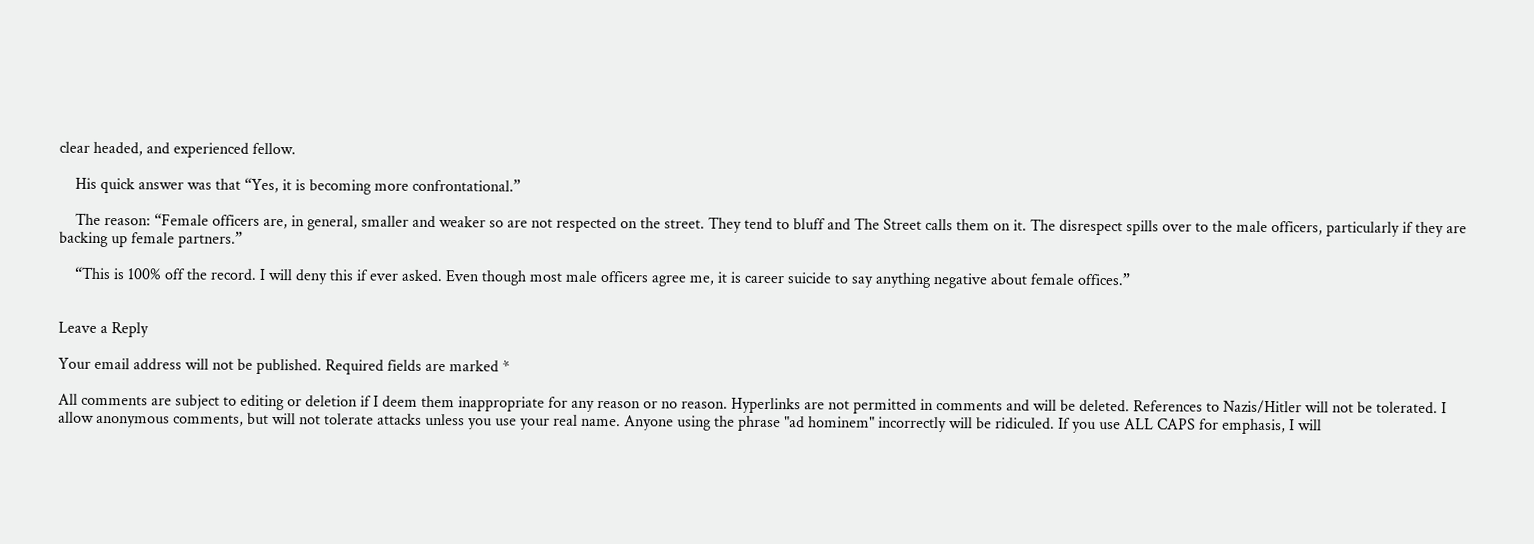clear headed, and experienced fellow.

    His quick answer was that “Yes, it is becoming more confrontational.”

    The reason: “Female officers are, in general, smaller and weaker so are not respected on the street. They tend to bluff and The Street calls them on it. The disrespect spills over to the male officers, particularly if they are backing up female partners.”

    “This is 100% off the record. I will deny this if ever asked. Even though most male officers agree me, it is career suicide to say anything negative about female offices.”


Leave a Reply

Your email address will not be published. Required fields are marked *

All comments are subject to editing or deletion if I deem them inappropriate for any reason or no reason. Hyperlinks are not permitted in comments and will be deleted. References to Nazis/Hitler will not be tolerated. I allow anonymous comments, but will not tolerate attacks unless you use your real name. Anyone using the phrase "ad hominem" incorrectly will be ridiculed. If you use ALL CAPS for emphasis, I will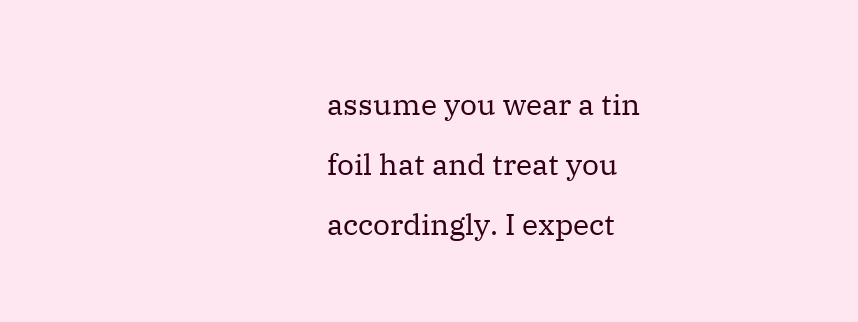assume you wear a tin foil hat and treat you accordingly. I expect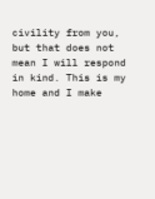civility from you, but that does not mean I will respond in kind. This is my home and I make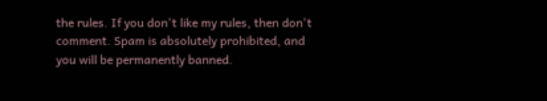the rules. If you don't like my rules, then don't comment. Spam is absolutely prohibited, and you will be permanently banned.